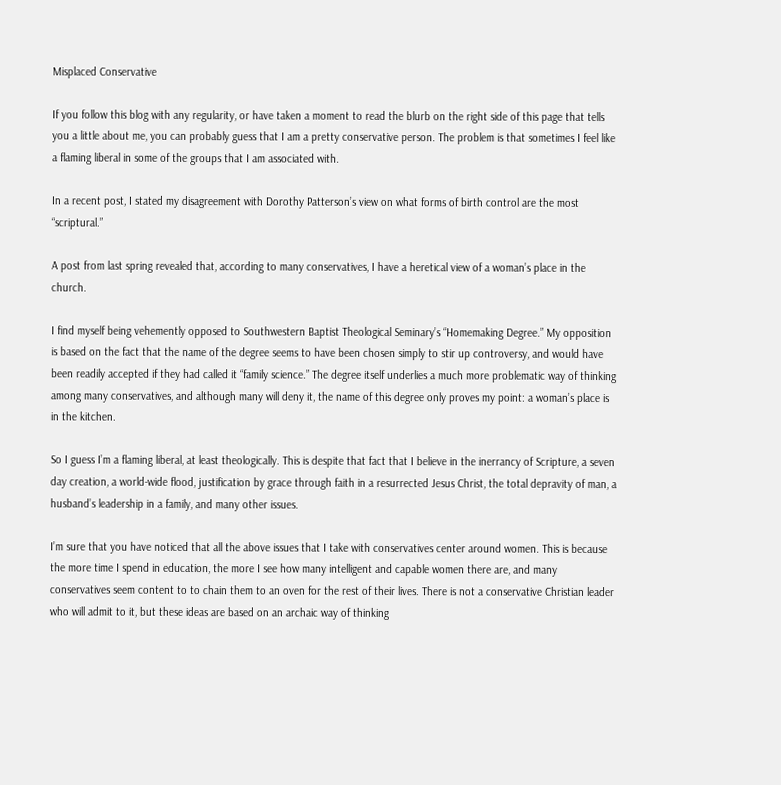Misplaced Conservative

If you follow this blog with any regularity, or have taken a moment to read the blurb on the right side of this page that tells you a little about me, you can probably guess that I am a pretty conservative person. The problem is that sometimes I feel like a flaming liberal in some of the groups that I am associated with.

In a recent post, I stated my disagreement with Dorothy Patterson’s view on what forms of birth control are the most “scriptural.”

A post from last spring revealed that, according to many conservatives, I have a heretical view of a woman’s place in the church.

I find myself being vehemently opposed to Southwestern Baptist Theological Seminary’s “Homemaking Degree.” My opposition is based on the fact that the name of the degree seems to have been chosen simply to stir up controversy, and would have been readily accepted if they had called it “family science.” The degree itself underlies a much more problematic way of thinking among many conservatives, and although many will deny it, the name of this degree only proves my point: a woman’s place is in the kitchen.

So I guess I’m a flaming liberal, at least theologically. This is despite that fact that I believe in the inerrancy of Scripture, a seven day creation, a world-wide flood, justification by grace through faith in a resurrected Jesus Christ, the total depravity of man, a husband’s leadership in a family, and many other issues.

I’m sure that you have noticed that all the above issues that I take with conservatives center around women. This is because the more time I spend in education, the more I see how many intelligent and capable women there are, and many conservatives seem content to to chain them to an oven for the rest of their lives. There is not a conservative Christian leader who will admit to it, but these ideas are based on an archaic way of thinking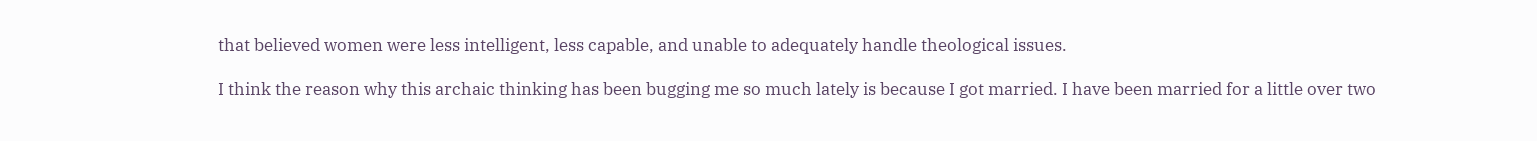that believed women were less intelligent, less capable, and unable to adequately handle theological issues.

I think the reason why this archaic thinking has been bugging me so much lately is because I got married. I have been married for a little over two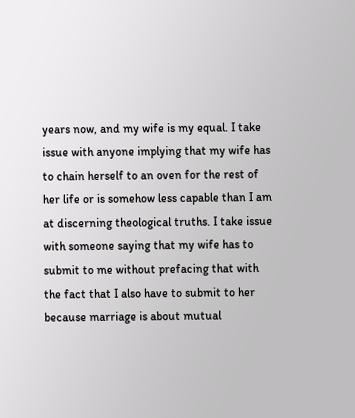years now, and my wife is my equal. I take issue with anyone implying that my wife has to chain herself to an oven for the rest of her life or is somehow less capable than I am at discerning theological truths. I take issue with someone saying that my wife has to submit to me without prefacing that with the fact that I also have to submit to her because marriage is about mutual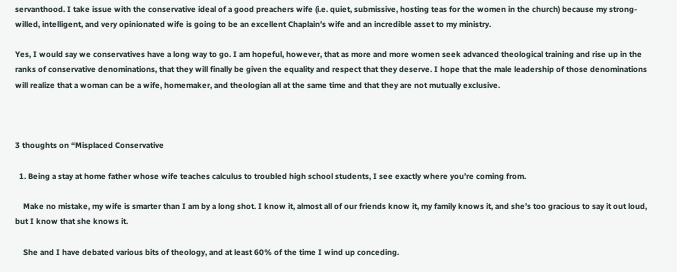servanthood. I take issue with the conservative ideal of a good preachers wife (i.e. quiet, submissive, hosting teas for the women in the church) because my strong-willed, intelligent, and very opinionated wife is going to be an excellent Chaplain’s wife and an incredible asset to my ministry.

Yes, I would say we conservatives have a long way to go. I am hopeful, however, that as more and more women seek advanced theological training and rise up in the ranks of conservative denominations, that they will finally be given the equality and respect that they deserve. I hope that the male leadership of those denominations will realize that a woman can be a wife, homemaker, and theologian all at the same time and that they are not mutually exclusive.



3 thoughts on “Misplaced Conservative

  1. Being a stay at home father whose wife teaches calculus to troubled high school students, I see exactly where you’re coming from.

    Make no mistake, my wife is smarter than I am by a long shot. I know it, almost all of our friends know it, my family knows it, and she’s too gracious to say it out loud, but I know that she knows it.

    She and I have debated various bits of theology, and at least 60% of the time I wind up conceding.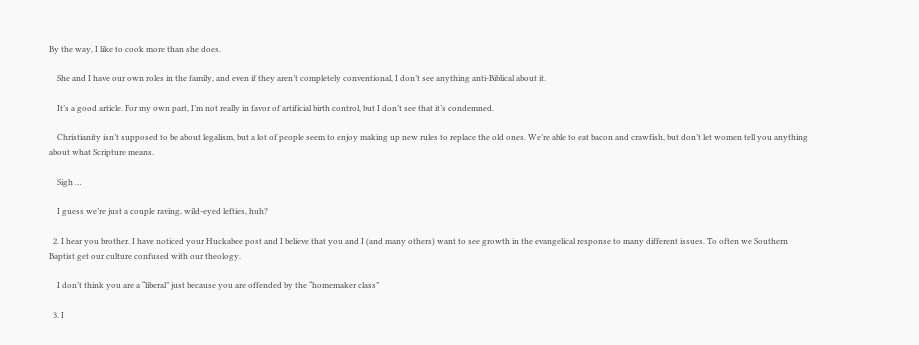By the way, I like to cook more than she does.

    She and I have our own roles in the family, and even if they aren’t completely conventional, I don’t see anything anti-Biblical about it.

    It’s a good article. For my own part, I’m not really in favor of artificial birth control, but I don’t see that it’s condemned.

    Christianity isn’t supposed to be about legalism, but a lot of people seem to enjoy making up new rules to replace the old ones. We’re able to eat bacon and crawfish, but don’t let women tell you anything about what Scripture means.

    Sigh …

    I guess we’re just a couple raving, wild-eyed lefties, huh?

  2. I hear you brother. I have noticed your Huckabee post and I believe that you and I (and many others) want to see growth in the evangelical response to many different issues. To often we Southern Baptist get our culture confused with our theology.

    I don’t think you are a “liberal” just because you are offended by the “homemaker class”

  3. I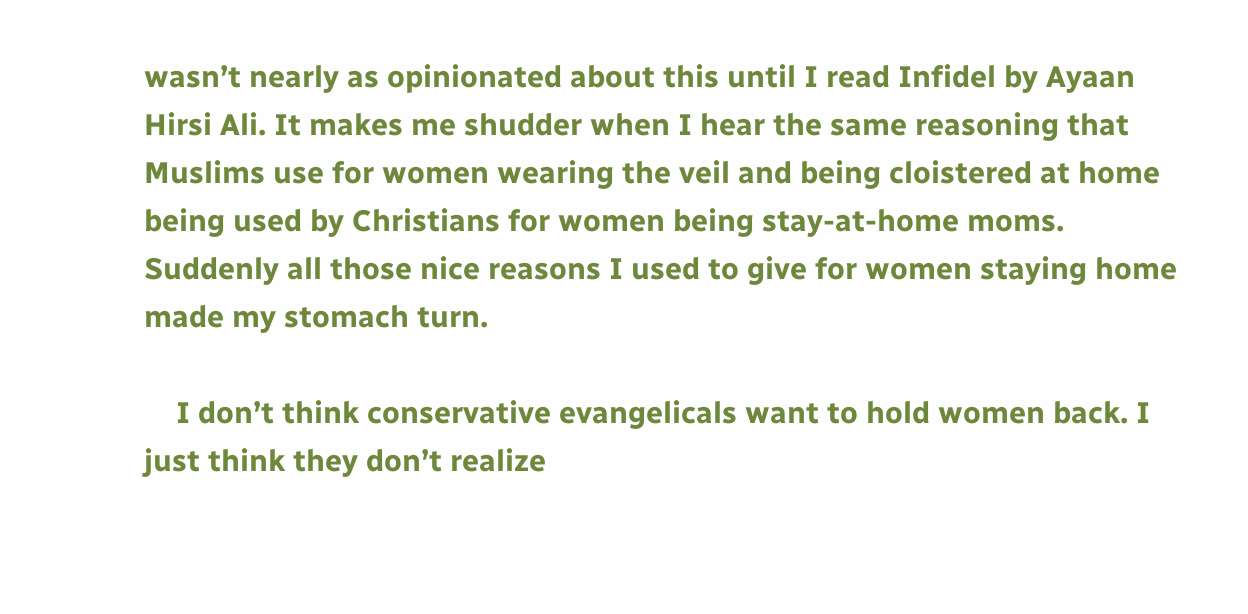wasn’t nearly as opinionated about this until I read Infidel by Ayaan Hirsi Ali. It makes me shudder when I hear the same reasoning that Muslims use for women wearing the veil and being cloistered at home being used by Christians for women being stay-at-home moms. Suddenly all those nice reasons I used to give for women staying home made my stomach turn.

    I don’t think conservative evangelicals want to hold women back. I just think they don’t realize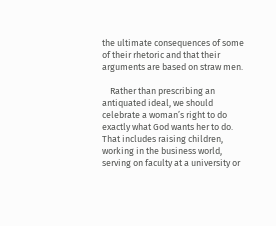the ultimate consequences of some of their rhetoric and that their arguments are based on straw men.

    Rather than prescribing an antiquated ideal, we should celebrate a woman’s right to do exactly what God wants her to do. That includes raising children, working in the business world, serving on faculty at a university or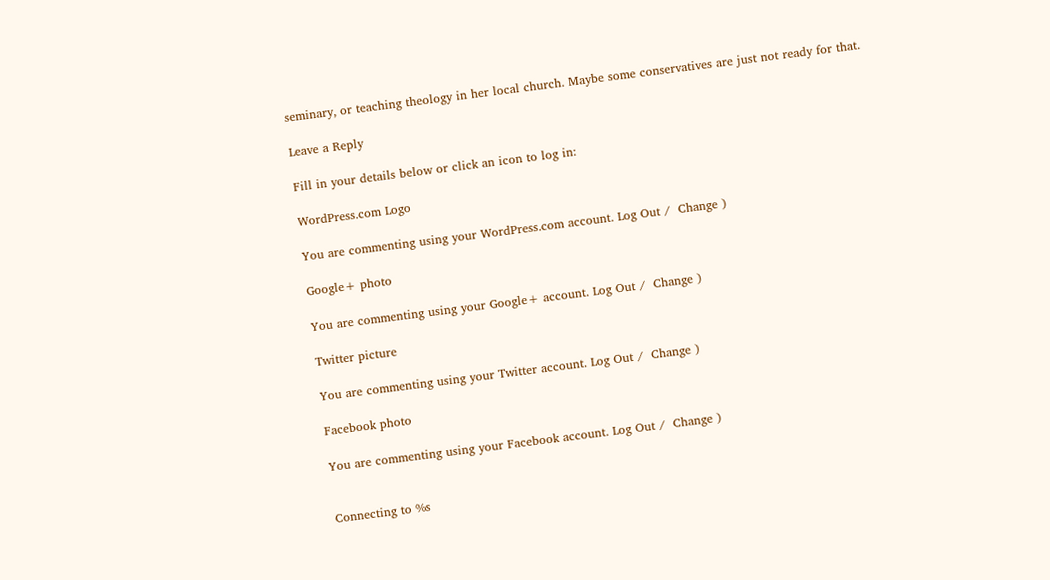seminary, or teaching theology in her local church. Maybe some conservatives are just not ready for that.

Leave a Reply

Fill in your details below or click an icon to log in:

WordPress.com Logo

You are commenting using your WordPress.com account. Log Out /  Change )

Google+ photo

You are commenting using your Google+ account. Log Out /  Change )

Twitter picture

You are commenting using your Twitter account. Log Out /  Change )

Facebook photo

You are commenting using your Facebook account. Log Out /  Change )


Connecting to %s